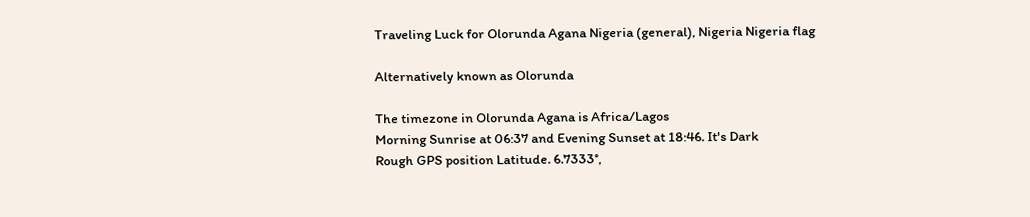Traveling Luck for Olorunda Agana Nigeria (general), Nigeria Nigeria flag

Alternatively known as Olorunda

The timezone in Olorunda Agana is Africa/Lagos
Morning Sunrise at 06:37 and Evening Sunset at 18:46. It's Dark
Rough GPS position Latitude. 6.7333°,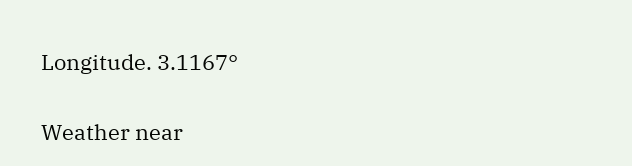Longitude. 3.1167°

Weather near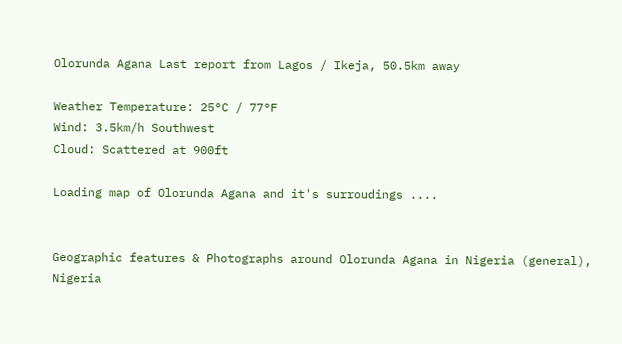Olorunda Agana Last report from Lagos / Ikeja, 50.5km away

Weather Temperature: 25°C / 77°F
Wind: 3.5km/h Southwest
Cloud: Scattered at 900ft

Loading map of Olorunda Agana and it's surroudings ....


Geographic features & Photographs around Olorunda Agana in Nigeria (general), Nigeria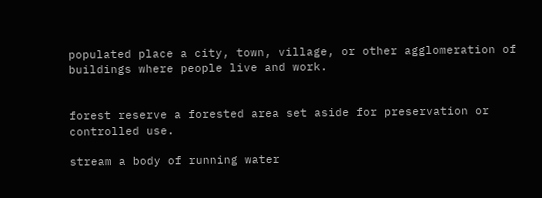populated place a city, town, village, or other agglomeration of buildings where people live and work.


forest reserve a forested area set aside for preservation or controlled use.

stream a body of running water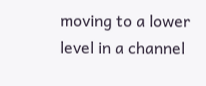moving to a lower level in a channel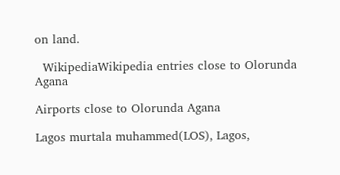on land.

  WikipediaWikipedia entries close to Olorunda Agana

Airports close to Olorunda Agana

Lagos murtala muhammed(LOS), Lagos,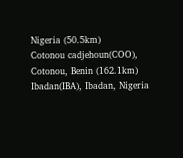Nigeria (50.5km)
Cotonou cadjehoun(COO), Cotonou, Benin (162.1km)
Ibadan(IBA), Ibadan, Nigeria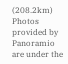(208.2km)
Photos provided by Panoramio are under the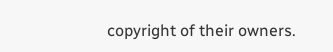copyright of their owners.